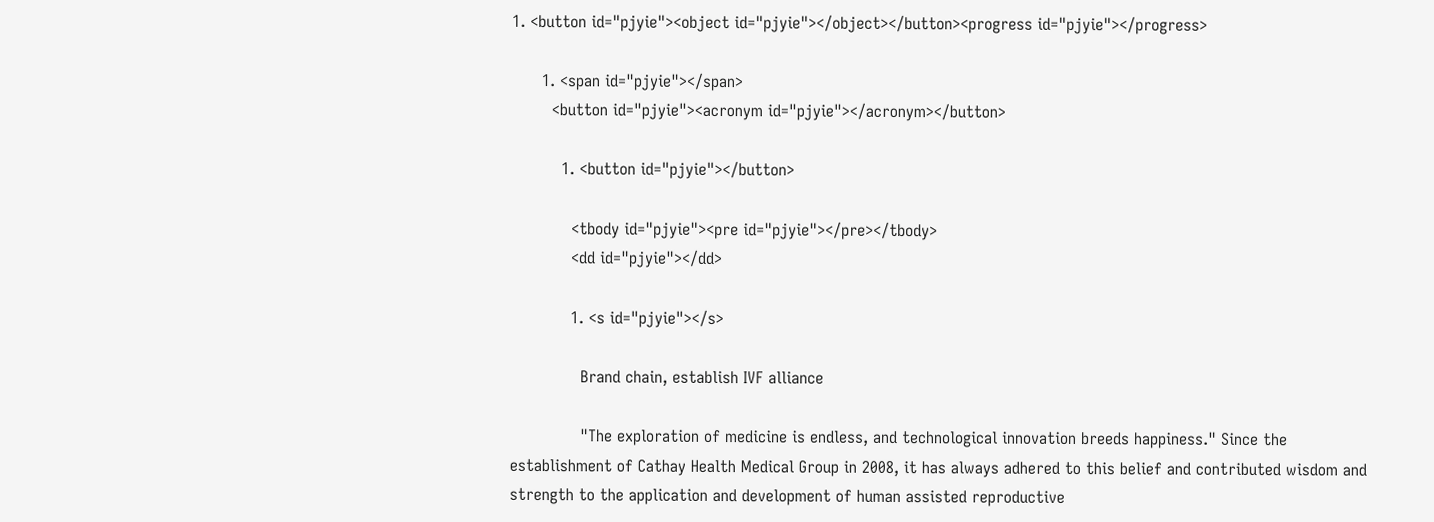1. <button id="pjyie"><object id="pjyie"></object></button><progress id="pjyie"></progress>

      1. <span id="pjyie"></span>
        <button id="pjyie"><acronym id="pjyie"></acronym></button>

          1. <button id="pjyie"></button>

            <tbody id="pjyie"><pre id="pjyie"></pre></tbody>
            <dd id="pjyie"></dd>

            1. <s id="pjyie"></s>

              Brand chain, establish IVF alliance

              "The exploration of medicine is endless, and technological innovation breeds happiness." Since the establishment of Cathay Health Medical Group in 2008, it has always adhered to this belief and contributed wisdom and strength to the application and development of human assisted reproductive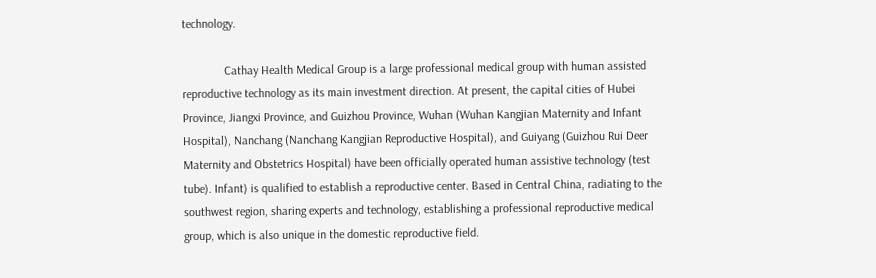technology.

              Cathay Health Medical Group is a large professional medical group with human assisted reproductive technology as its main investment direction. At present, the capital cities of Hubei Province, Jiangxi Province, and Guizhou Province, Wuhan (Wuhan Kangjian Maternity and Infant Hospital), Nanchang (Nanchang Kangjian Reproductive Hospital), and Guiyang (Guizhou Rui Deer Maternity and Obstetrics Hospital) have been officially operated human assistive technology (test tube). Infant) is qualified to establish a reproductive center. Based in Central China, radiating to the southwest region, sharing experts and technology, establishing a professional reproductive medical group, which is also unique in the domestic reproductive field.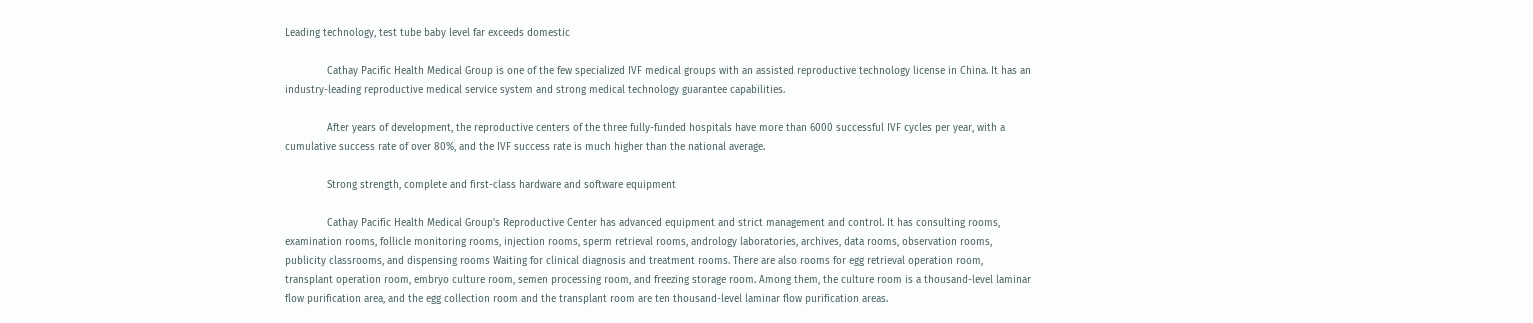Leading technology, test tube baby level far exceeds domestic

              Cathay Pacific Health Medical Group is one of the few specialized IVF medical groups with an assisted reproductive technology license in China. It has an industry-leading reproductive medical service system and strong medical technology guarantee capabilities.

              After years of development, the reproductive centers of the three fully-funded hospitals have more than 6000 successful IVF cycles per year, with a cumulative success rate of over 80%, and the IVF success rate is much higher than the national average.

              Strong strength, complete and first-class hardware and software equipment

              Cathay Pacific Health Medical Group's Reproductive Center has advanced equipment and strict management and control. It has consulting rooms, examination rooms, follicle monitoring rooms, injection rooms, sperm retrieval rooms, andrology laboratories, archives, data rooms, observation rooms, publicity classrooms, and dispensing rooms Waiting for clinical diagnosis and treatment rooms. There are also rooms for egg retrieval operation room, transplant operation room, embryo culture room, semen processing room, and freezing storage room. Among them, the culture room is a thousand-level laminar flow purification area, and the egg collection room and the transplant room are ten thousand-level laminar flow purification areas.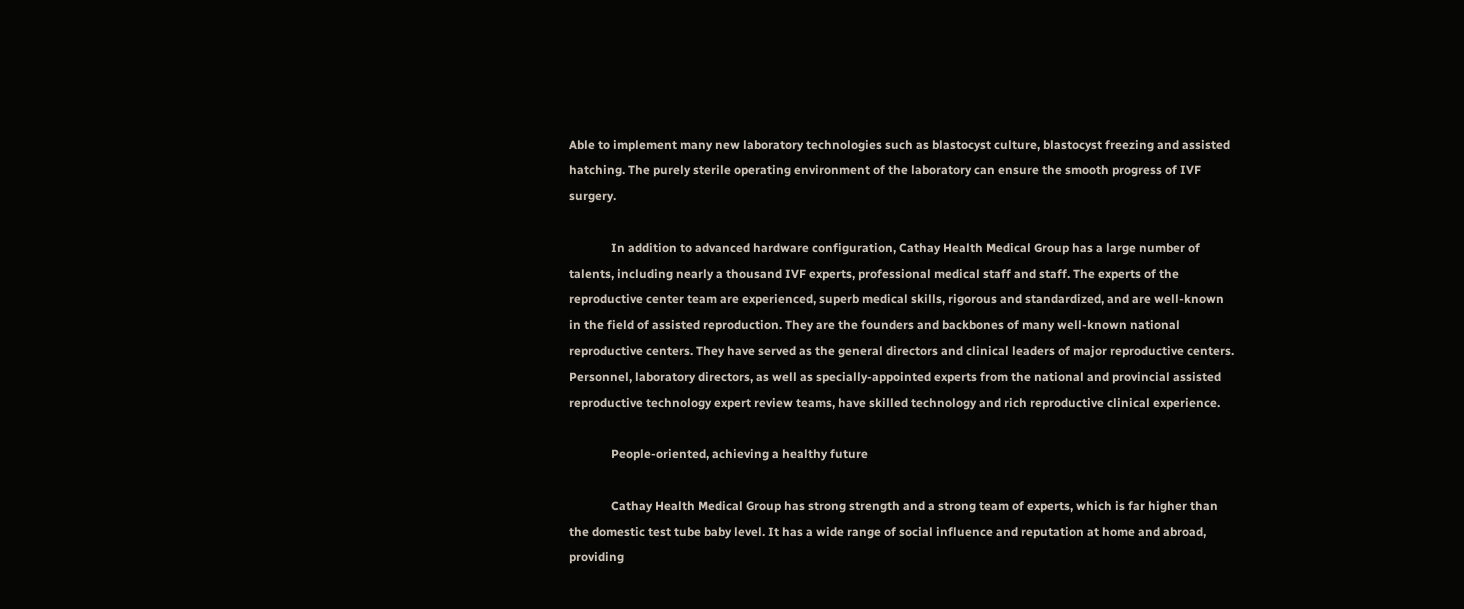Able to implement many new laboratory technologies such as blastocyst culture, blastocyst freezing and assisted hatching. The purely sterile operating environment of the laboratory can ensure the smooth progress of IVF surgery.

              In addition to advanced hardware configuration, Cathay Health Medical Group has a large number of talents, including nearly a thousand IVF experts, professional medical staff and staff. The experts of the reproductive center team are experienced, superb medical skills, rigorous and standardized, and are well-known in the field of assisted reproduction. They are the founders and backbones of many well-known national reproductive centers. They have served as the general directors and clinical leaders of major reproductive centers. Personnel, laboratory directors, as well as specially-appointed experts from the national and provincial assisted reproductive technology expert review teams, have skilled technology and rich reproductive clinical experience.

              People-oriented, achieving a healthy future

              Cathay Health Medical Group has strong strength and a strong team of experts, which is far higher than the domestic test tube baby level. It has a wide range of social influence and reputation at home and abroad, providing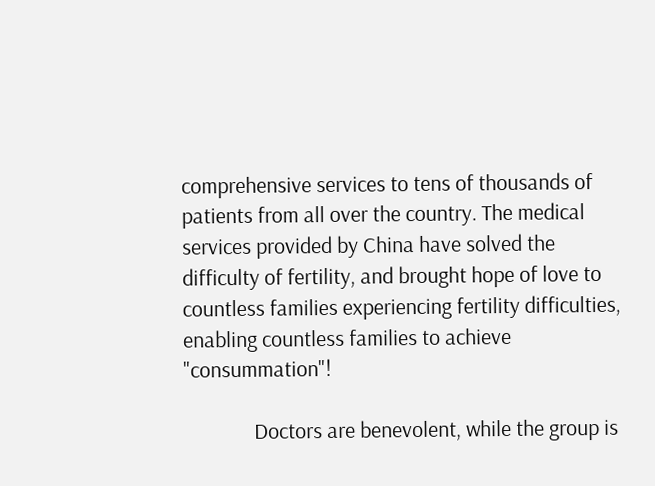comprehensive services to tens of thousands of patients from all over the country. The medical services provided by China have solved the difficulty of fertility, and brought hope of love to countless families experiencing fertility difficulties, enabling countless families to achieve "consummation"!

              Doctors are benevolent, while the group is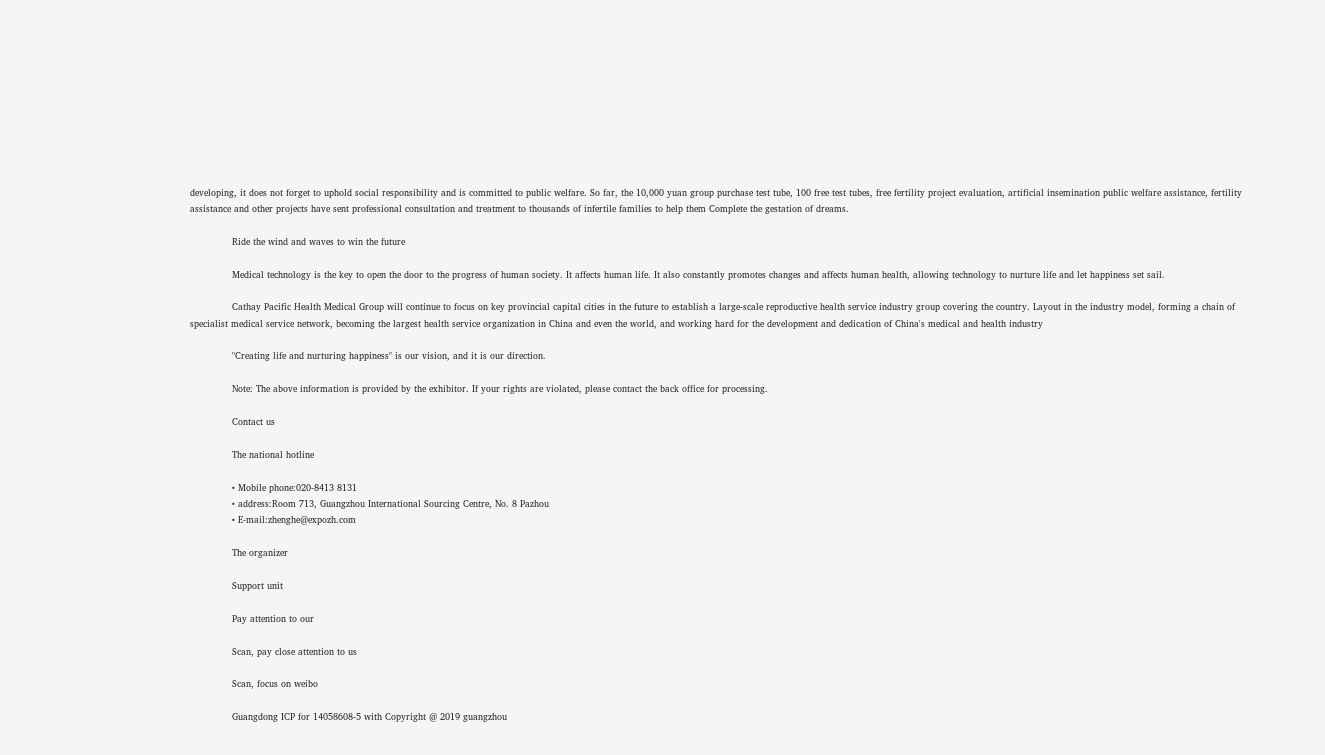developing, it does not forget to uphold social responsibility and is committed to public welfare. So far, the 10,000 yuan group purchase test tube, 100 free test tubes, free fertility project evaluation, artificial insemination public welfare assistance, fertility assistance and other projects have sent professional consultation and treatment to thousands of infertile families to help them Complete the gestation of dreams.

              Ride the wind and waves to win the future

              Medical technology is the key to open the door to the progress of human society. It affects human life. It also constantly promotes changes and affects human health, allowing technology to nurture life and let happiness set sail.

              Cathay Pacific Health Medical Group will continue to focus on key provincial capital cities in the future to establish a large-scale reproductive health service industry group covering the country. Layout in the industry model, forming a chain of specialist medical service network, becoming the largest health service organization in China and even the world, and working hard for the development and dedication of China's medical and health industry

              "Creating life and nurturing happiness" is our vision, and it is our direction.

              Note: The above information is provided by the exhibitor. If your rights are violated, please contact the back office for processing.

              Contact us

              The national hotline

              • Mobile phone:020-8413 8131
              • address:Room 713, Guangzhou International Sourcing Centre, No. 8 Pazhou
              • E-mail:zhenghe@expozh.com

              The organizer

              Support unit

              Pay attention to our

              Scan, pay close attention to us

              Scan, focus on weibo

              Guangdong ICP for 14058608-5 with Copyright @ 2019 guangzhou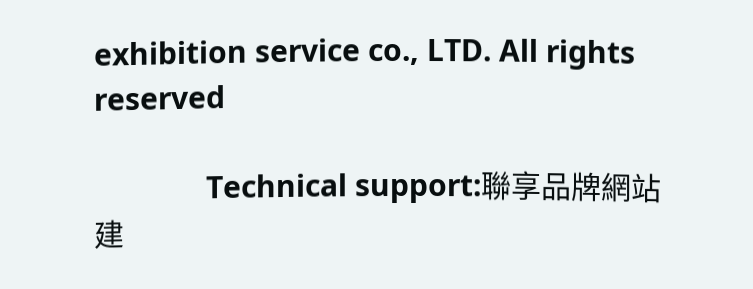exhibition service co., LTD. All rights reserved

              Technical support:聯享品牌網站建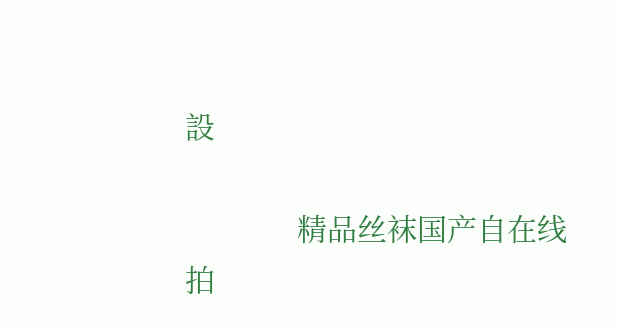設

              精品丝袜国产自在线拍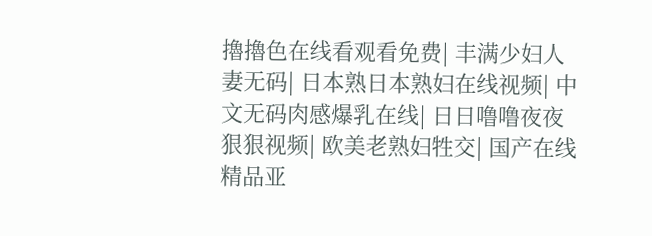擼擼色在线看观看免费| 丰满少妇人妻无码| 日本熟日本熟妇在线视频| 中文无码肉感爆乳在线| 日日噜噜夜夜狠狠视频| 欧美老熟妇牲交| 国产在线精品亚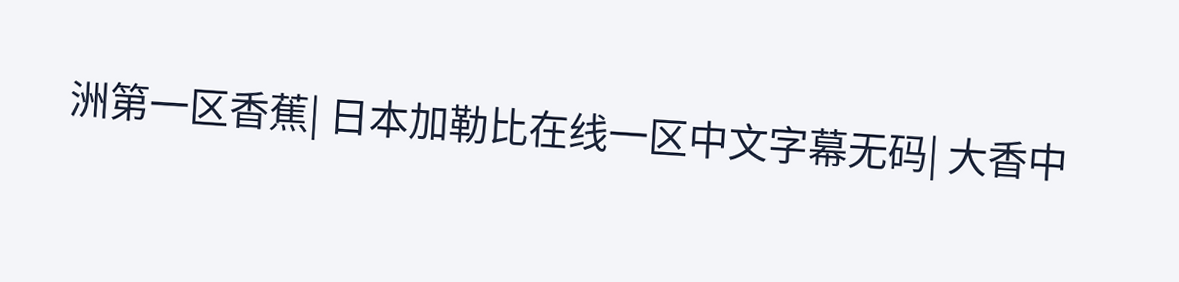洲第一区香蕉| 日本加勒比在线一区中文字幕无码| 大香中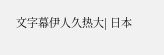文字幕伊人久热大| 日本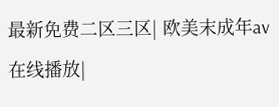最新免费二区三区| 欧美末成年av在线播放|